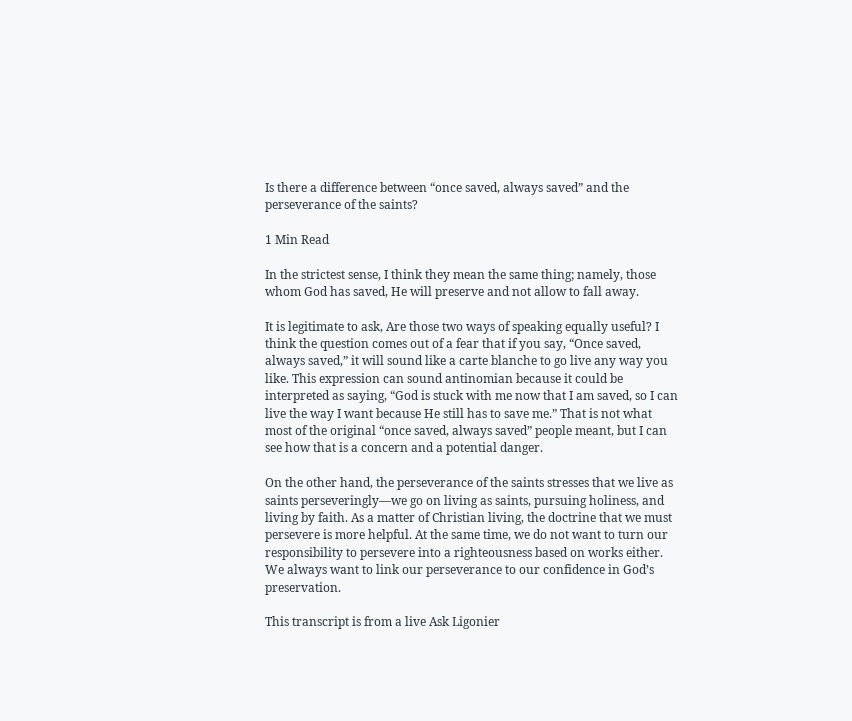Is there a difference between “once saved, always saved” and the perseverance of the saints?

1 Min Read

In the strictest sense, I think they mean the same thing; namely, those whom God has saved, He will preserve and not allow to fall away.

It is legitimate to ask, Are those two ways of speaking equally useful? I think the question comes out of a fear that if you say, “Once saved, always saved,” it will sound like a carte blanche to go live any way you like. This expression can sound antinomian because it could be interpreted as saying, “God is stuck with me now that I am saved, so I can live the way I want because He still has to save me.” That is not what most of the original “once saved, always saved” people meant, but I can see how that is a concern and a potential danger.

On the other hand, the perseverance of the saints stresses that we live as saints perseveringly—we go on living as saints, pursuing holiness, and living by faith. As a matter of Christian living, the doctrine that we must persevere is more helpful. At the same time, we do not want to turn our responsibility to persevere into a righteousness based on works either. We always want to link our perseverance to our confidence in God’s preservation.

This transcript is from a live Ask Ligonier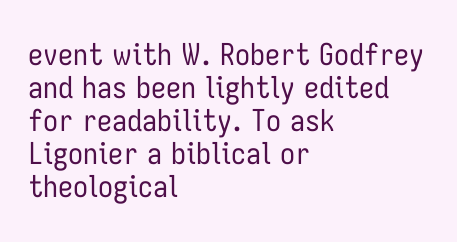event with W. Robert Godfrey and has been lightly edited for readability. To ask Ligonier a biblical or theological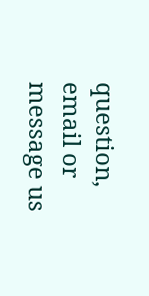question, email or message us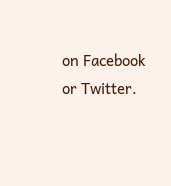on Facebook or Twitter.